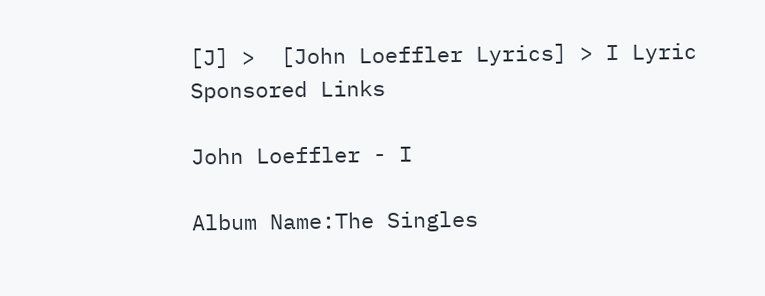[J] >  [John Loeffler Lyrics] > I Lyric
Sponsored Links

John Loeffler - I

Album Name:The Singles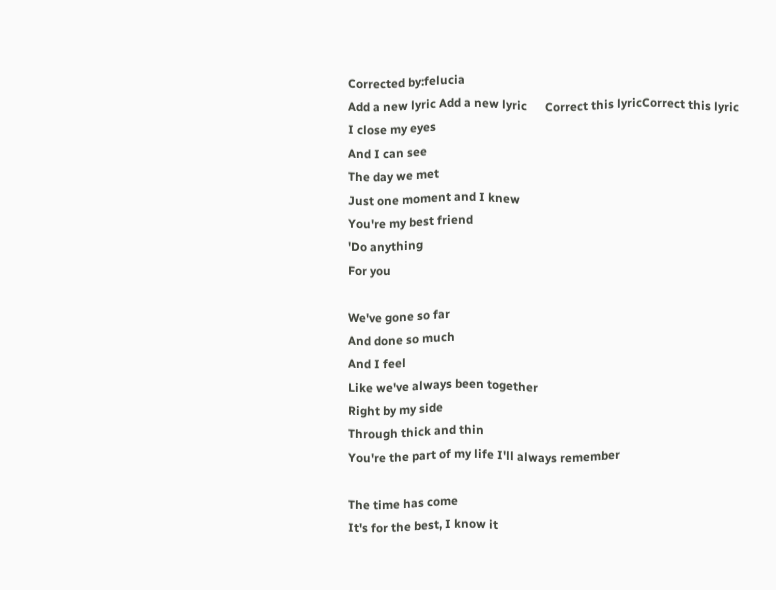Corrected by:felucia
Add a new lyric Add a new lyric      Correct this lyricCorrect this lyric
I close my eyes
And I can see
The day we met
Just one moment and I knew
You're my best friend
'Do anything
For you

We've gone so far
And done so much
And I feel
Like we've always been together
Right by my side
Through thick and thin
You're the part of my life I'll always remember

The time has come
It's for the best, I know it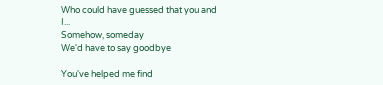Who could have guessed that you and I...
Somehow, someday
We'd have to say goodbye

You've helped me find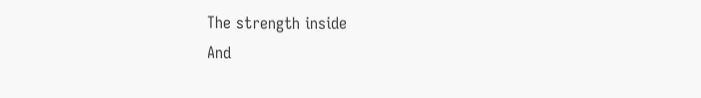The strength inside
And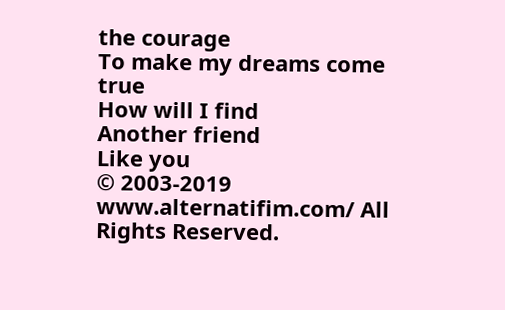the courage
To make my dreams come true
How will I find
Another friend
Like you
© 2003-2019 www.alternatifim.com/ All Rights Reserved.